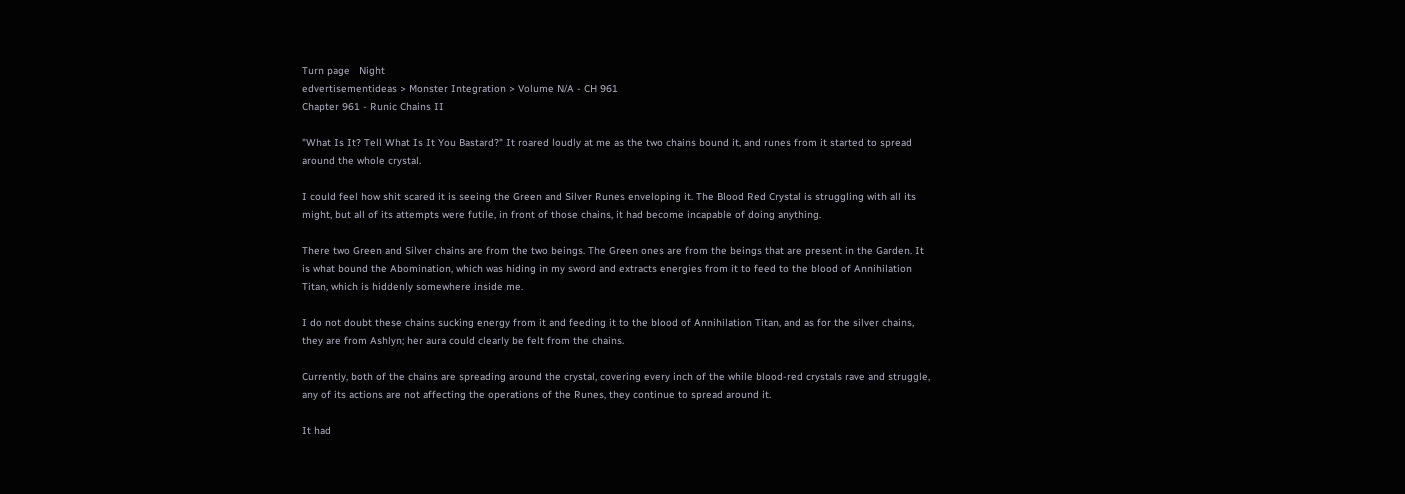Turn page   Night
edvertisementideas > Monster Integration > Volume N/A - CH 961
Chapter 961 - Runic Chains II

"What Is It? Tell What Is It You Bastard?" It roared loudly at me as the two chains bound it, and runes from it started to spread around the whole crystal.

I could feel how shit scared it is seeing the Green and Silver Runes enveloping it. The Blood Red Crystal is struggling with all its might, but all of its attempts were futile, in front of those chains, it had become incapable of doing anything.

There two Green and Silver chains are from the two beings. The Green ones are from the beings that are present in the Garden. It is what bound the Abomination, which was hiding in my sword and extracts energies from it to feed to the blood of Annihilation Titan, which is hiddenly somewhere inside me.

I do not doubt these chains sucking energy from it and feeding it to the blood of Annihilation Titan, and as for the silver chains, they are from Ashlyn; her aura could clearly be felt from the chains.

Currently, both of the chains are spreading around the crystal, covering every inch of the while blood-red crystals rave and struggle, any of its actions are not affecting the operations of the Runes, they continue to spread around it.

It had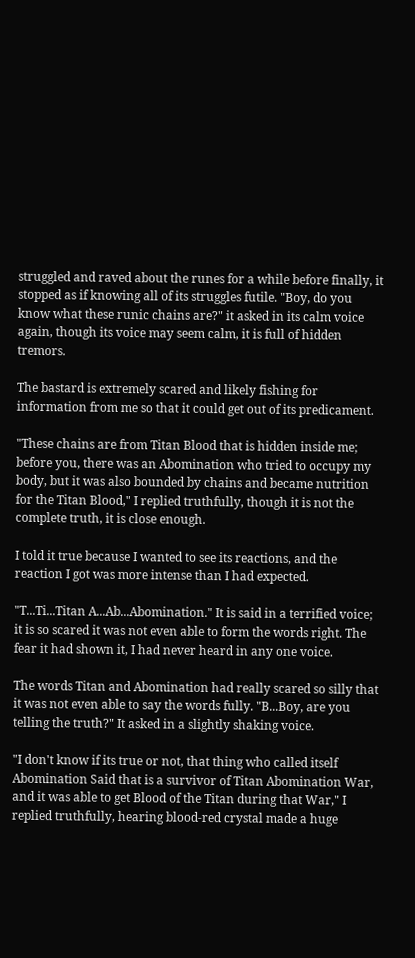struggled and raved about the runes for a while before finally, it stopped as if knowing all of its struggles futile. "Boy, do you know what these runic chains are?" it asked in its calm voice again, though its voice may seem calm, it is full of hidden tremors.

The bastard is extremely scared and likely fishing for information from me so that it could get out of its predicament.

"These chains are from Titan Blood that is hidden inside me; before you, there was an Abomination who tried to occupy my body, but it was also bounded by chains and became nutrition for the Titan Blood," I replied truthfully, though it is not the complete truth, it is close enough.

I told it true because I wanted to see its reactions, and the reaction I got was more intense than I had expected.

"T...Ti...Titan A...Ab...Abomination." It is said in a terrified voice; it is so scared it was not even able to form the words right. The fear it had shown it, I had never heard in any one voice.

The words Titan and Abomination had really scared so silly that it was not even able to say the words fully. "B...Boy, are you telling the truth?" It asked in a slightly shaking voice.

"I don't know if its true or not, that thing who called itself Abomination Said that is a survivor of Titan Abomination War, and it was able to get Blood of the Titan during that War," I replied truthfully, hearing blood-red crystal made a huge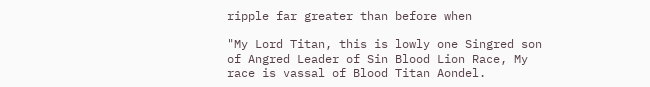ripple far greater than before when

"My Lord Titan, this is lowly one Singred son of Angred Leader of Sin Blood Lion Race, My race is vassal of Blood Titan Aondel.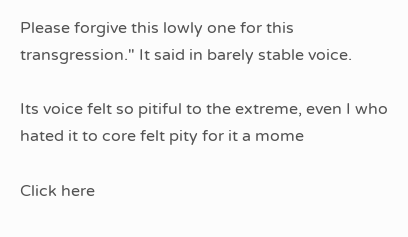Please forgive this lowly one for this transgression." It said in barely stable voice.

Its voice felt so pitiful to the extreme, even I who hated it to core felt pity for it a mome

Click here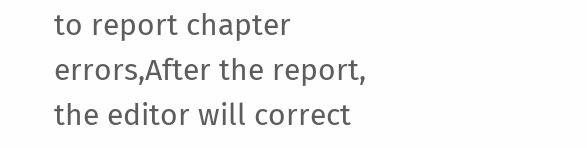to report chapter errors,After the report, the editor will correct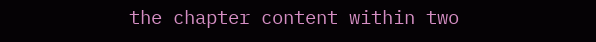the chapter content within two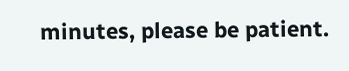minutes, please be patient.